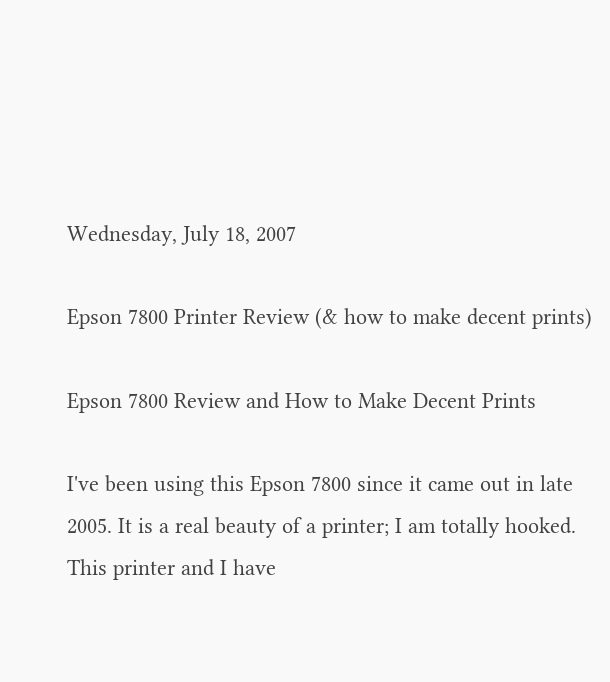Wednesday, July 18, 2007

Epson 7800 Printer Review (& how to make decent prints)

Epson 7800 Review and How to Make Decent Prints

I've been using this Epson 7800 since it came out in late 2005. It is a real beauty of a printer; I am totally hooked. This printer and I have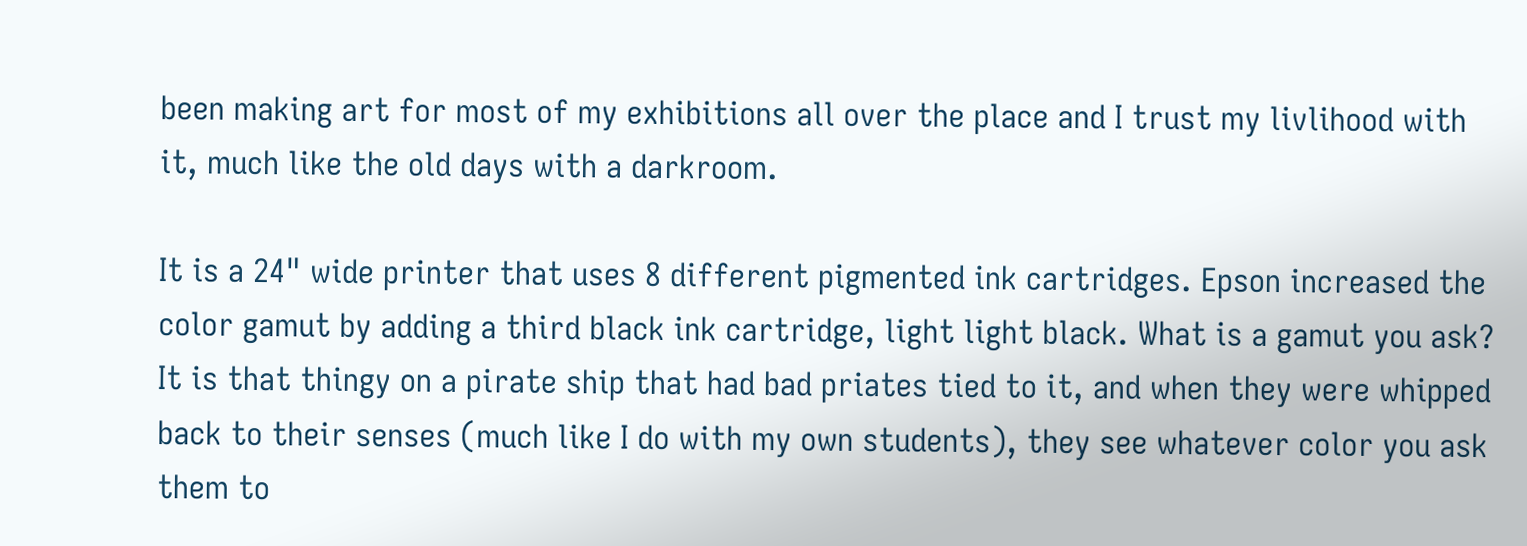been making art for most of my exhibitions all over the place and I trust my livlihood with it, much like the old days with a darkroom.

It is a 24" wide printer that uses 8 different pigmented ink cartridges. Epson increased the color gamut by adding a third black ink cartridge, light light black. What is a gamut you ask? It is that thingy on a pirate ship that had bad priates tied to it, and when they were whipped back to their senses (much like I do with my own students), they see whatever color you ask them to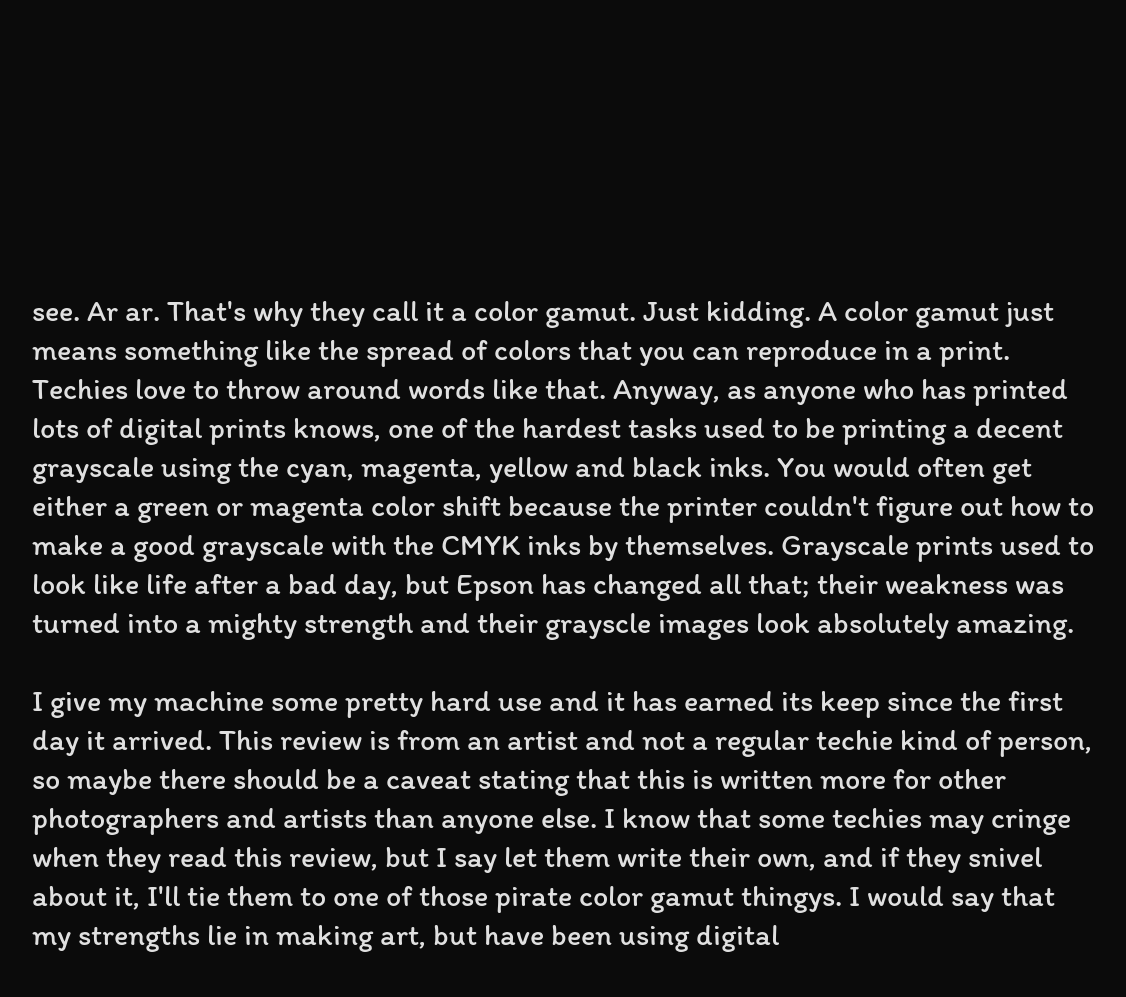see. Ar ar. That's why they call it a color gamut. Just kidding. A color gamut just means something like the spread of colors that you can reproduce in a print. Techies love to throw around words like that. Anyway, as anyone who has printed lots of digital prints knows, one of the hardest tasks used to be printing a decent grayscale using the cyan, magenta, yellow and black inks. You would often get either a green or magenta color shift because the printer couldn't figure out how to make a good grayscale with the CMYK inks by themselves. Grayscale prints used to look like life after a bad day, but Epson has changed all that; their weakness was turned into a mighty strength and their grayscle images look absolutely amazing.

I give my machine some pretty hard use and it has earned its keep since the first day it arrived. This review is from an artist and not a regular techie kind of person, so maybe there should be a caveat stating that this is written more for other photographers and artists than anyone else. I know that some techies may cringe when they read this review, but I say let them write their own, and if they snivel about it, I'll tie them to one of those pirate color gamut thingys. I would say that my strengths lie in making art, but have been using digital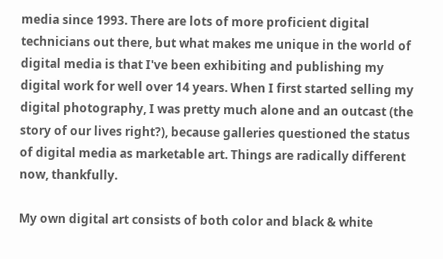media since 1993. There are lots of more proficient digital technicians out there, but what makes me unique in the world of digital media is that I've been exhibiting and publishing my digital work for well over 14 years. When I first started selling my digital photography, I was pretty much alone and an outcast (the story of our lives right?), because galleries questioned the status of digital media as marketable art. Things are radically different now, thankfully.

My own digital art consists of both color and black & white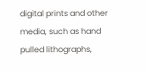digital prints and other media, such as hand pulled lithographs,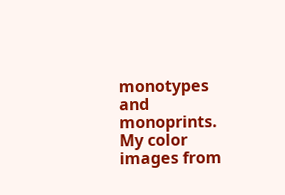monotypes and monoprints. My color images from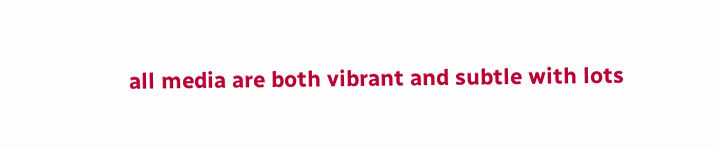all media are both vibrant and subtle with lots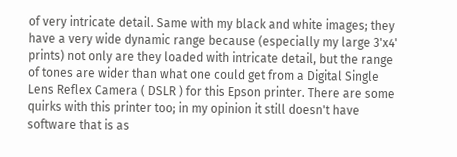of very intricate detail. Same with my black and white images; they have a very wide dynamic range because (especially my large 3'x4' prints) not only are they loaded with intricate detail, but the range of tones are wider than what one could get from a Digital Single Lens Reflex Camera ( DSLR ) for this Epson printer. There are some quirks with this printer too; in my opinion it still doesn't have software that is as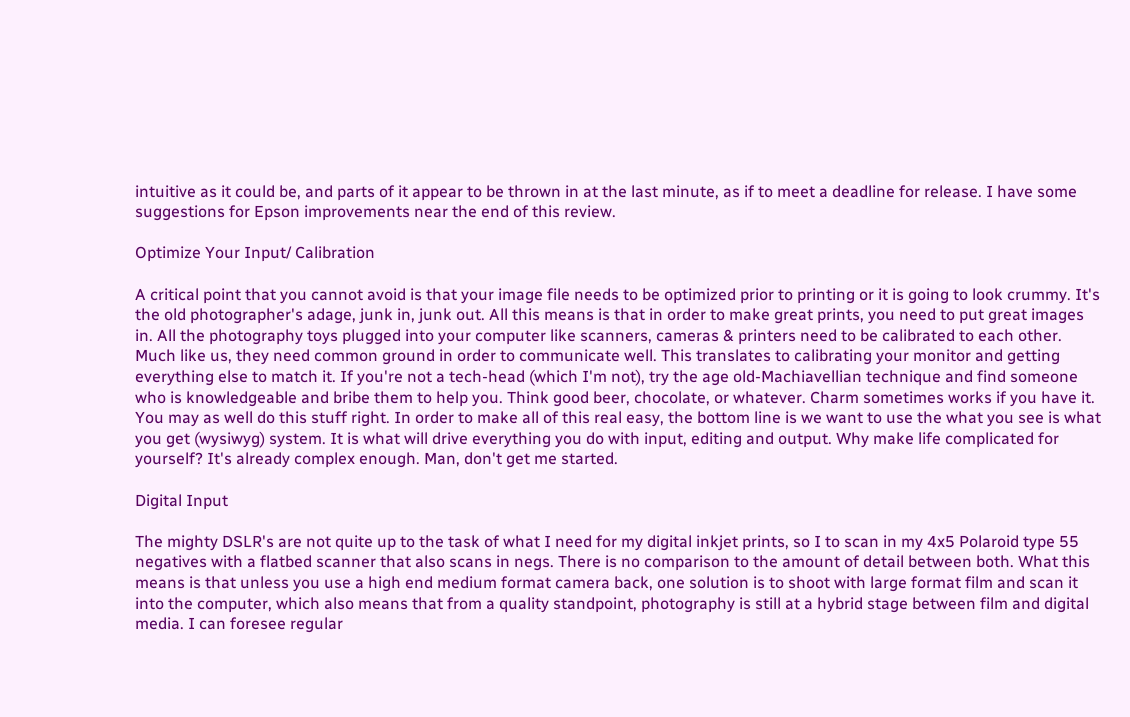intuitive as it could be, and parts of it appear to be thrown in at the last minute, as if to meet a deadline for release. I have some suggestions for Epson improvements near the end of this review.

Optimize Your Input/ Calibration

A critical point that you cannot avoid is that your image file needs to be optimized prior to printing or it is going to look crummy. It's the old photographer's adage, junk in, junk out. All this means is that in order to make great prints, you need to put great images in. All the photography toys plugged into your computer like scanners, cameras & printers need to be calibrated to each other. Much like us, they need common ground in order to communicate well. This translates to calibrating your monitor and getting everything else to match it. If you're not a tech-head (which I'm not), try the age old-Machiavellian technique and find someone who is knowledgeable and bribe them to help you. Think good beer, chocolate, or whatever. Charm sometimes works if you have it. You may as well do this stuff right. In order to make all of this real easy, the bottom line is we want to use the what you see is what you get (wysiwyg) system. It is what will drive everything you do with input, editing and output. Why make life complicated for yourself? It's already complex enough. Man, don't get me started.

Digital Input

The mighty DSLR's are not quite up to the task of what I need for my digital inkjet prints, so I to scan in my 4x5 Polaroid type 55 negatives with a flatbed scanner that also scans in negs. There is no comparison to the amount of detail between both. What this means is that unless you use a high end medium format camera back, one solution is to shoot with large format film and scan it into the computer, which also means that from a quality standpoint, photography is still at a hybrid stage between film and digital media. I can foresee regular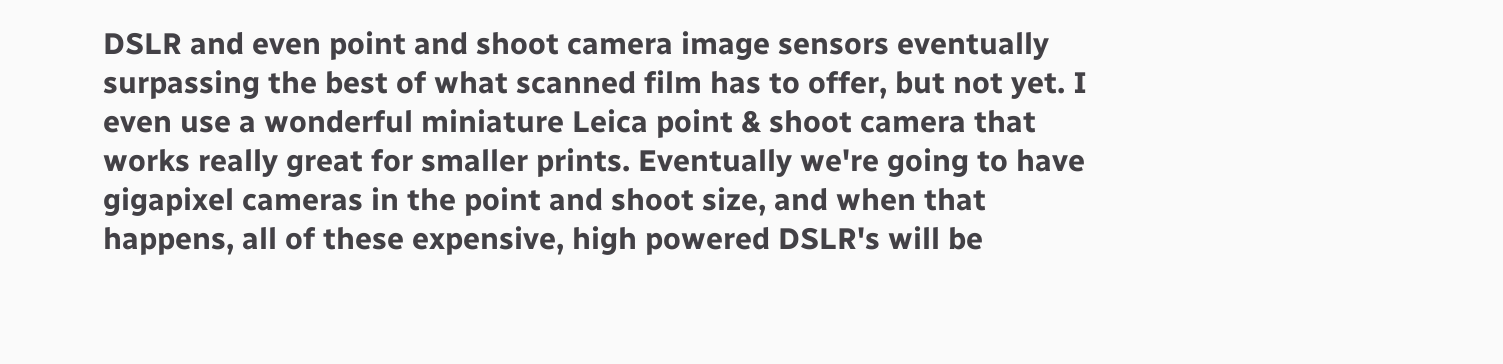DSLR and even point and shoot camera image sensors eventually surpassing the best of what scanned film has to offer, but not yet. I even use a wonderful miniature Leica point & shoot camera that works really great for smaller prints. Eventually we're going to have gigapixel cameras in the point and shoot size, and when that happens, all of these expensive, high powered DSLR's will be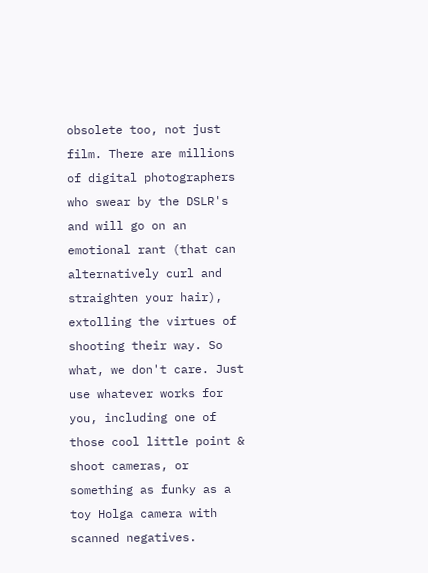obsolete too, not just film. There are millions of digital photographers who swear by the DSLR's and will go on an emotional rant (that can alternatively curl and straighten your hair), extolling the virtues of shooting their way. So what, we don't care. Just use whatever works for you, including one of those cool little point & shoot cameras, or something as funky as a toy Holga camera with scanned negatives.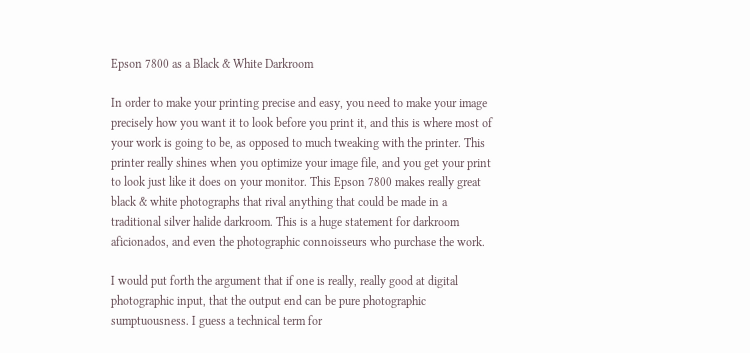Epson 7800 as a Black & White Darkroom

In order to make your printing precise and easy, you need to make your image precisely how you want it to look before you print it, and this is where most of your work is going to be, as opposed to much tweaking with the printer. This printer really shines when you optimize your image file, and you get your print to look just like it does on your monitor. This Epson 7800 makes really great black & white photographs that rival anything that could be made in a traditional silver halide darkroom. This is a huge statement for darkroom aficionados, and even the photographic connoisseurs who purchase the work.

I would put forth the argument that if one is really, really good at digital photographic input, that the output end can be pure photographic sumptuousness. I guess a technical term for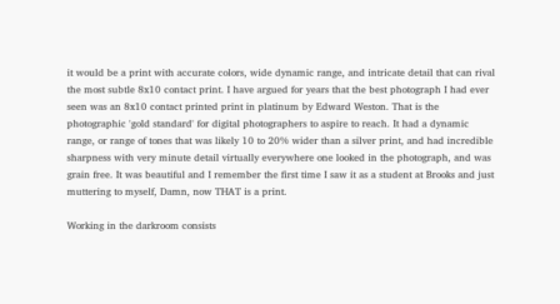it would be a print with accurate colors, wide dynamic range, and intricate detail that can rival the most subtle 8x10 contact print. I have argued for years that the best photograph I had ever seen was an 8x10 contact printed print in platinum by Edward Weston. That is the photographic 'gold standard' for digital photographers to aspire to reach. It had a dynamic range, or range of tones that was likely 10 to 20% wider than a silver print, and had incredible sharpness with very minute detail virtually everywhere one looked in the photograph, and was grain free. It was beautiful and I remember the first time I saw it as a student at Brooks and just muttering to myself, Damn, now THAT is a print.

Working in the darkroom consists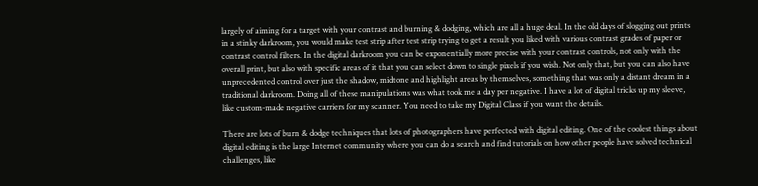largely of aiming for a target with your contrast and burning & dodging, which are all a huge deal. In the old days of slogging out prints in a stinky darkroom, you would make test strip after test strip trying to get a result you liked with various contrast grades of paper or contrast control filters. In the digital darkroom you can be exponentially more precise with your contrast controls, not only with the overall print, but also with specific areas of it that you can select down to single pixels if you wish. Not only that, but you can also have unprecedented control over just the shadow, midtone and highlight areas by themselves, something that was only a distant dream in a traditional darkroom. Doing all of these manipulations was what took me a day per negative. I have a lot of digital tricks up my sleeve, like custom-made negative carriers for my scanner. You need to take my Digital Class if you want the details.

There are lots of burn & dodge techniques that lots of photographers have perfected with digital editing. One of the coolest things about digital editing is the large Internet community where you can do a search and find tutorials on how other people have solved technical challenges, like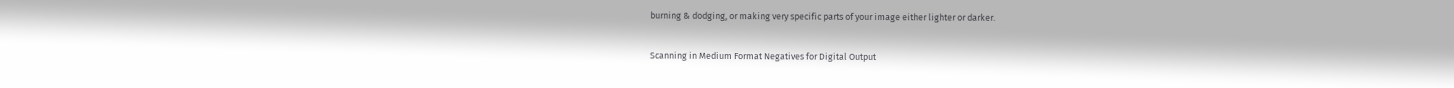burning & dodging, or making very specific parts of your image either lighter or darker.

Scanning in Medium Format Negatives for Digital Output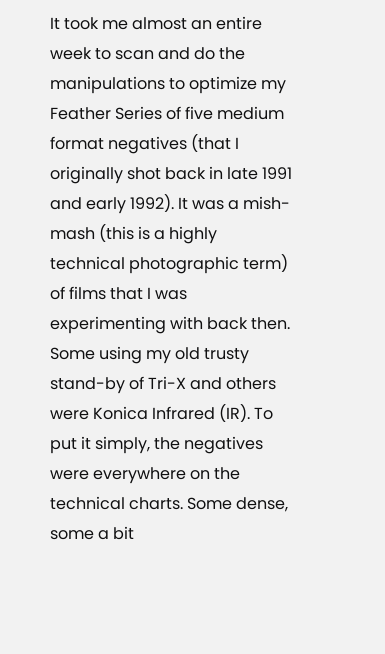It took me almost an entire week to scan and do the manipulations to optimize my Feather Series of five medium format negatives (that I originally shot back in late 1991 and early 1992). It was a mish-mash (this is a highly technical photographic term) of films that I was experimenting with back then. Some using my old trusty stand-by of Tri-X and others were Konica Infrared (IR). To put it simply, the negatives were everywhere on the technical charts. Some dense, some a bit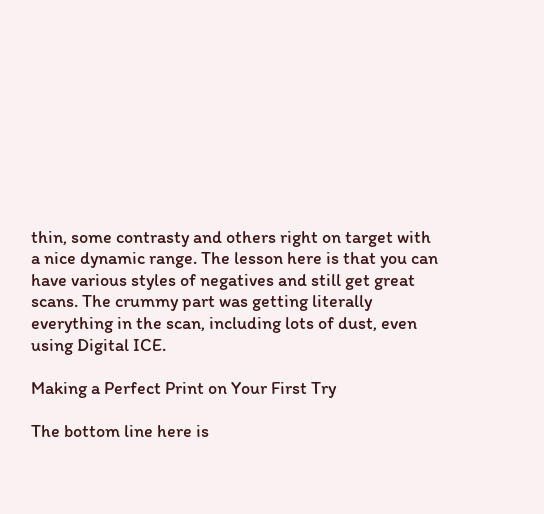thin, some contrasty and others right on target with a nice dynamic range. The lesson here is that you can have various styles of negatives and still get great scans. The crummy part was getting literally everything in the scan, including lots of dust, even using Digital ICE.

Making a Perfect Print on Your First Try

The bottom line here is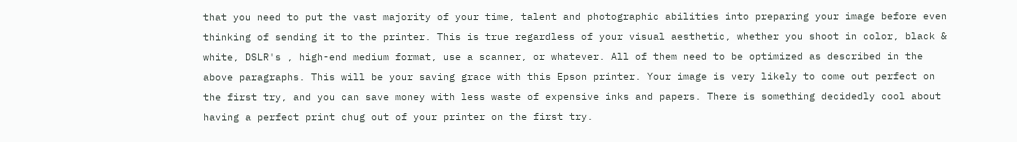that you need to put the vast majority of your time, talent and photographic abilities into preparing your image before even thinking of sending it to the printer. This is true regardless of your visual aesthetic, whether you shoot in color, black & white, DSLR's , high-end medium format, use a scanner, or whatever. All of them need to be optimized as described in the above paragraphs. This will be your saving grace with this Epson printer. Your image is very likely to come out perfect on the first try, and you can save money with less waste of expensive inks and papers. There is something decidedly cool about having a perfect print chug out of your printer on the first try.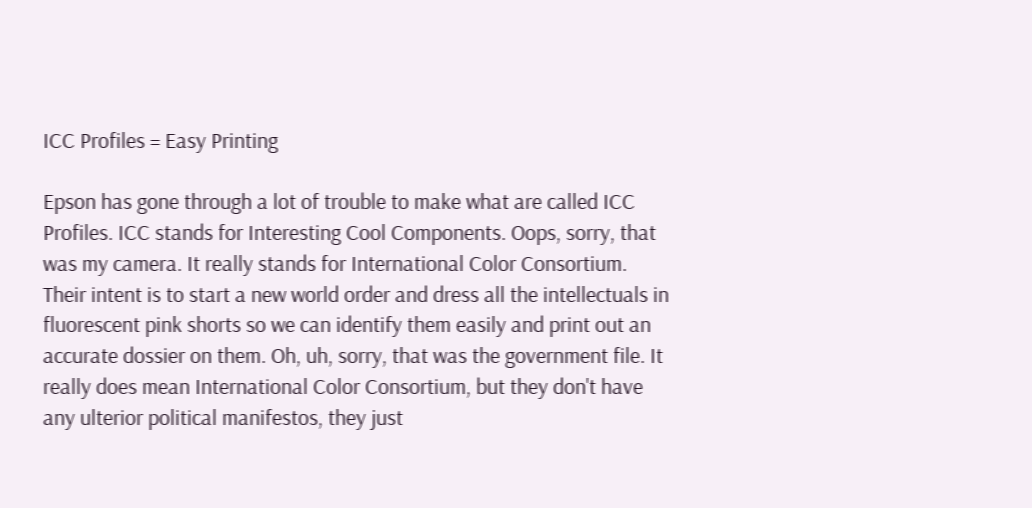ICC Profiles = Easy Printing

Epson has gone through a lot of trouble to make what are called ICC Profiles. ICC stands for Interesting Cool Components. Oops, sorry, that was my camera. It really stands for International Color Consortium. Their intent is to start a new world order and dress all the intellectuals in fluorescent pink shorts so we can identify them easily and print out an accurate dossier on them. Oh, uh, sorry, that was the government file. It really does mean International Color Consortium, but they don't have any ulterior political manifestos, they just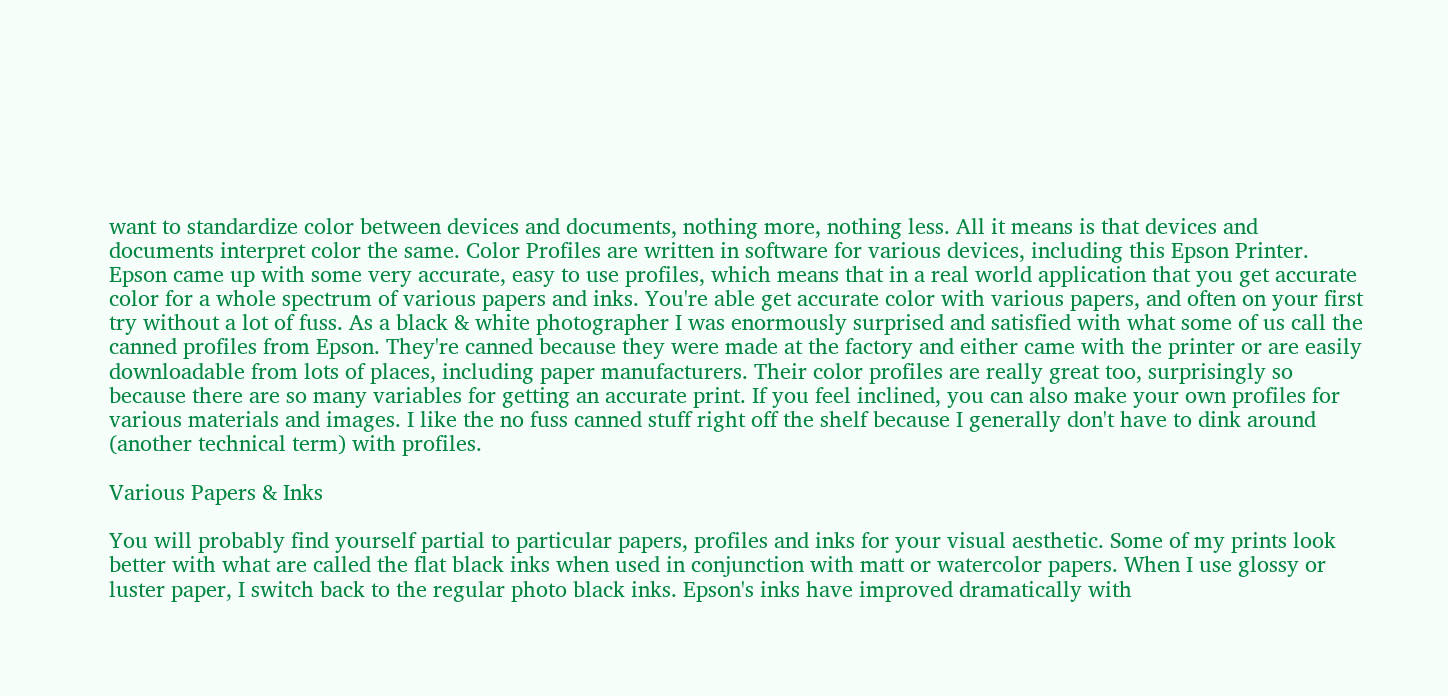want to standardize color between devices and documents, nothing more, nothing less. All it means is that devices and documents interpret color the same. Color Profiles are written in software for various devices, including this Epson Printer. Epson came up with some very accurate, easy to use profiles, which means that in a real world application that you get accurate color for a whole spectrum of various papers and inks. You're able get accurate color with various papers, and often on your first try without a lot of fuss. As a black & white photographer I was enormously surprised and satisfied with what some of us call the canned profiles from Epson. They're canned because they were made at the factory and either came with the printer or are easily downloadable from lots of places, including paper manufacturers. Their color profiles are really great too, surprisingly so because there are so many variables for getting an accurate print. If you feel inclined, you can also make your own profiles for various materials and images. I like the no fuss canned stuff right off the shelf because I generally don't have to dink around (another technical term) with profiles.

Various Papers & Inks

You will probably find yourself partial to particular papers, profiles and inks for your visual aesthetic. Some of my prints look better with what are called the flat black inks when used in conjunction with matt or watercolor papers. When I use glossy or luster paper, I switch back to the regular photo black inks. Epson's inks have improved dramatically with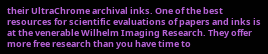their UltraChrome archival inks. One of the best resources for scientific evaluations of papers and inks is at the venerable Wilhelm Imaging Research. They offer more free research than you have time to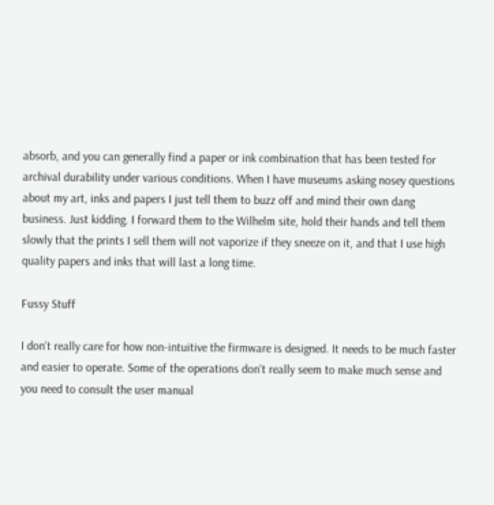absorb, and you can generally find a paper or ink combination that has been tested for archival durability under various conditions. When I have museums asking nosey questions about my art, inks and papers I just tell them to buzz off and mind their own dang business. Just kidding. I forward them to the Wilhelm site, hold their hands and tell them slowly that the prints I sell them will not vaporize if they sneeze on it, and that I use high quality papers and inks that will last a long time.

Fussy Stuff

I don't really care for how non-intuitive the firmware is designed. It needs to be much faster and easier to operate. Some of the operations don't really seem to make much sense and you need to consult the user manual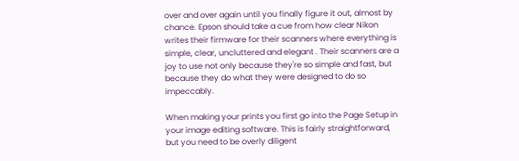over and over again until you finally figure it out, almost by chance. Epson should take a cue from how clear Nikon writes their firmware for their scanners where everything is simple, clear, uncluttered and elegant . Their scanners are a joy to use not only because they're so simple and fast, but because they do what they were designed to do so impeccably.

When making your prints you first go into the Page Setup in your image editing software. This is fairly straightforward, but you need to be overly diligent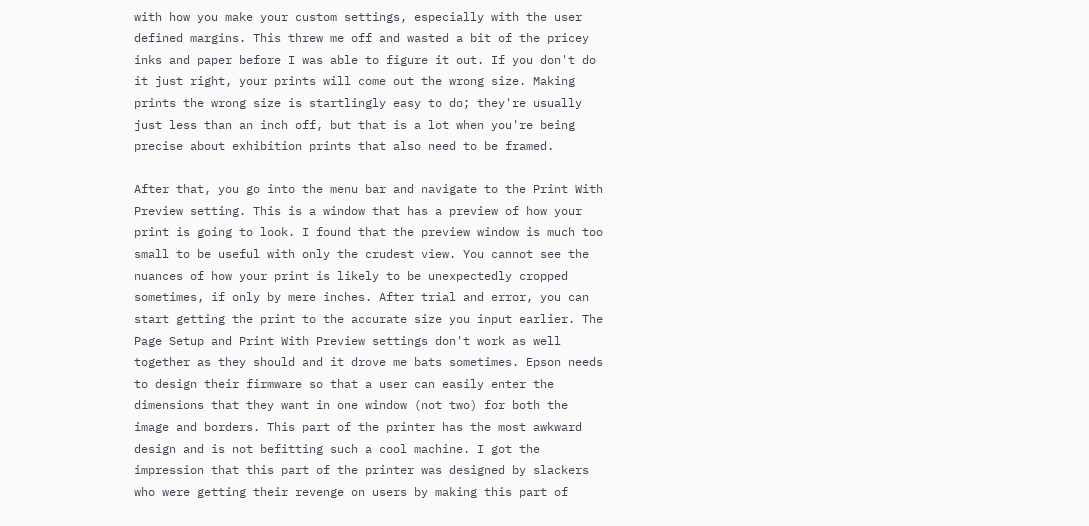with how you make your custom settings, especially with the user defined margins. This threw me off and wasted a bit of the pricey inks and paper before I was able to figure it out. If you don't do it just right, your prints will come out the wrong size. Making prints the wrong size is startlingly easy to do; they're usually just less than an inch off, but that is a lot when you're being precise about exhibition prints that also need to be framed.

After that, you go into the menu bar and navigate to the Print With Preview setting. This is a window that has a preview of how your print is going to look. I found that the preview window is much too small to be useful with only the crudest view. You cannot see the nuances of how your print is likely to be unexpectedly cropped sometimes, if only by mere inches. After trial and error, you can start getting the print to the accurate size you input earlier. The Page Setup and Print With Preview settings don't work as well together as they should and it drove me bats sometimes. Epson needs to design their firmware so that a user can easily enter the dimensions that they want in one window (not two) for both the image and borders. This part of the printer has the most awkward design and is not befitting such a cool machine. I got the impression that this part of the printer was designed by slackers who were getting their revenge on users by making this part of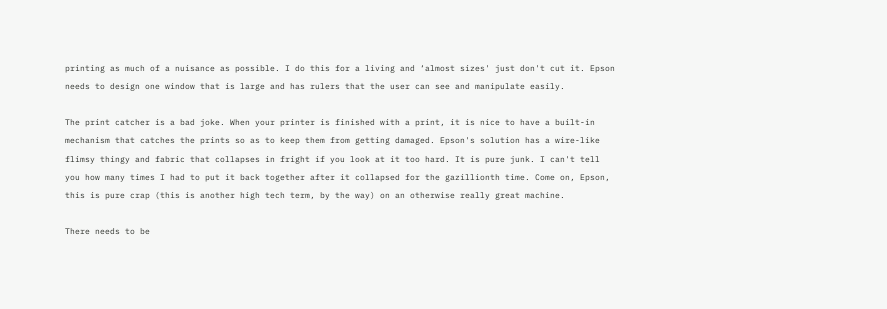printing as much of a nuisance as possible. I do this for a living and ‘almost sizes' just don't cut it. Epson needs to design one window that is large and has rulers that the user can see and manipulate easily.

The print catcher is a bad joke. When your printer is finished with a print, it is nice to have a built-in mechanism that catches the prints so as to keep them from getting damaged. Epson's solution has a wire-like flimsy thingy and fabric that collapses in fright if you look at it too hard. It is pure junk. I can't tell you how many times I had to put it back together after it collapsed for the gazillionth time. Come on, Epson, this is pure crap (this is another high tech term, by the way) on an otherwise really great machine.

There needs to be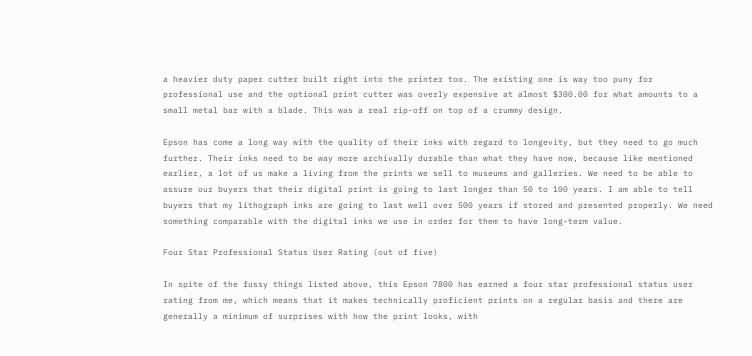a heavier duty paper cutter built right into the printer too. The existing one is way too puny for professional use and the optional print cutter was overly expensive at almost $300.00 for what amounts to a small metal bar with a blade. This was a real rip-off on top of a crummy design.

Epson has come a long way with the quality of their inks with regard to longevity, but they need to go much further. Their inks need to be way more archivally durable than what they have now, because like mentioned earlier, a lot of us make a living from the prints we sell to museums and galleries. We need to be able to assure our buyers that their digital print is going to last longer than 50 to 100 years. I am able to tell buyers that my lithograph inks are going to last well over 500 years if stored and presented properly. We need something comparable with the digital inks we use in order for them to have long-term value.

Four Star Professional Status User Rating (out of five)

In spite of the fussy things listed above, this Epson 7800 has earned a four star professional status user rating from me, which means that it makes technically proficient prints on a regular basis and there are generally a minimum of surprises with how the print looks, with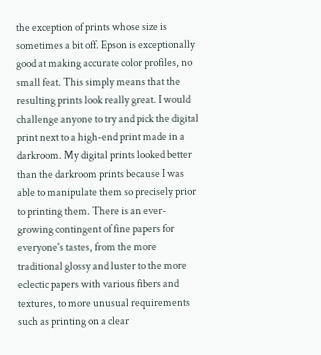the exception of prints whose size is sometimes a bit off. Epson is exceptionally good at making accurate color profiles, no small feat. This simply means that the resulting prints look really great. I would challenge anyone to try and pick the digital print next to a high-end print made in a darkroom. My digital prints looked better than the darkroom prints because I was able to manipulate them so precisely prior to printing them. There is an ever-growing contingent of fine papers for everyone's tastes, from the more traditional glossy and luster to the more eclectic papers with various fibers and textures, to more unusual requirements such as printing on a clear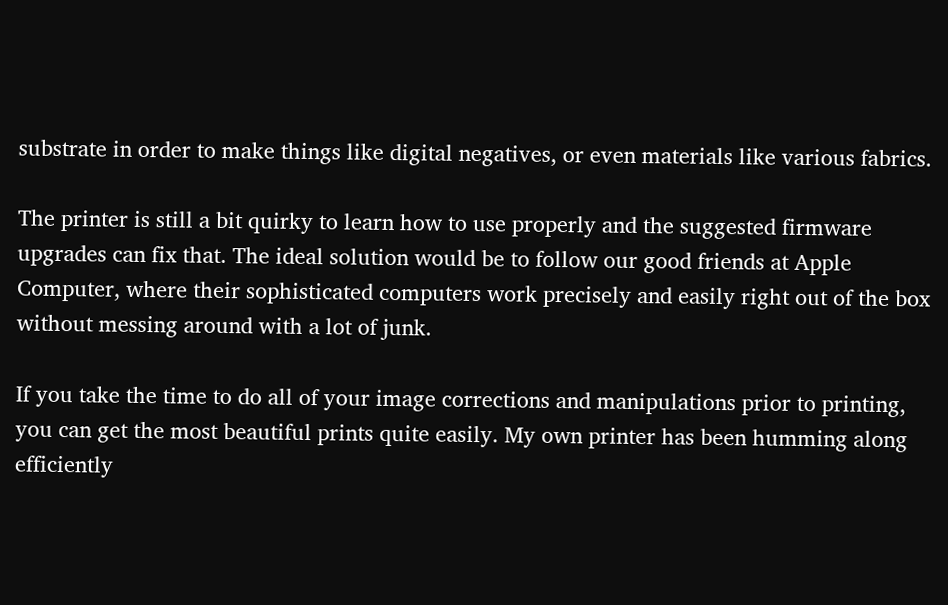substrate in order to make things like digital negatives, or even materials like various fabrics.

The printer is still a bit quirky to learn how to use properly and the suggested firmware upgrades can fix that. The ideal solution would be to follow our good friends at Apple Computer, where their sophisticated computers work precisely and easily right out of the box without messing around with a lot of junk.

If you take the time to do all of your image corrections and manipulations prior to printing, you can get the most beautiful prints quite easily. My own printer has been humming along efficiently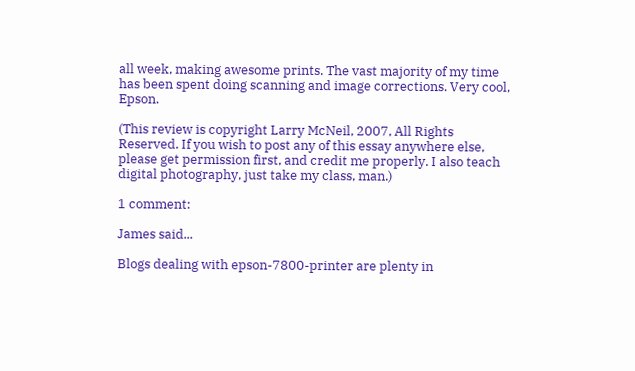all week, making awesome prints. The vast majority of my time has been spent doing scanning and image corrections. Very cool, Epson.

(This review is copyright Larry McNeil, 2007, All Rights Reserved. If you wish to post any of this essay anywhere else, please get permission first, and credit me properly. I also teach digital photography, just take my class, man.)

1 comment:

James said...

Blogs dealing with epson-7800-printer are plenty in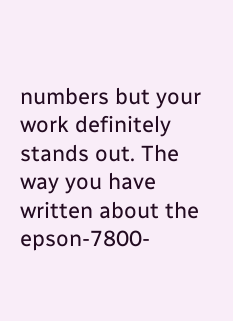numbers but your work definitely stands out. The way you have written about the epson-7800-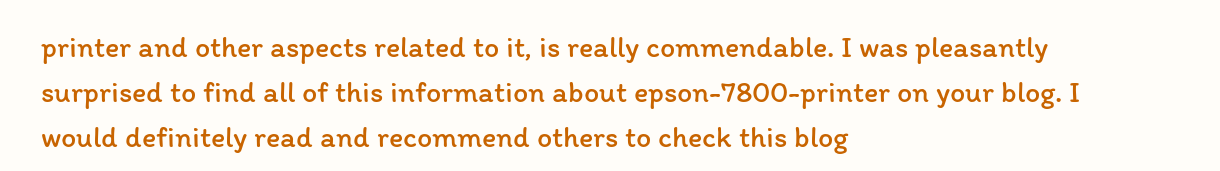printer and other aspects related to it, is really commendable. I was pleasantly surprised to find all of this information about epson-7800-printer on your blog. I would definitely read and recommend others to check this blog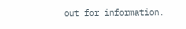out for information.